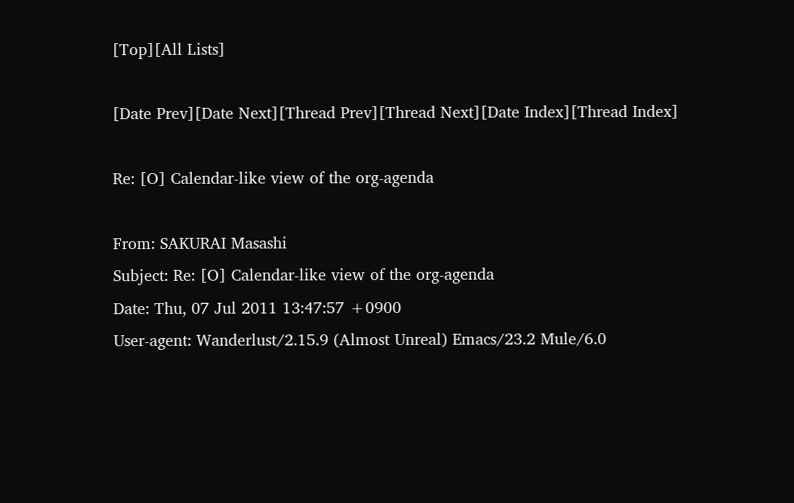[Top][All Lists]

[Date Prev][Date Next][Thread Prev][Thread Next][Date Index][Thread Index]

Re: [O] Calendar-like view of the org-agenda

From: SAKURAI Masashi
Subject: Re: [O] Calendar-like view of the org-agenda
Date: Thu, 07 Jul 2011 13:47:57 +0900
User-agent: Wanderlust/2.15.9 (Almost Unreal) Emacs/23.2 Mule/6.0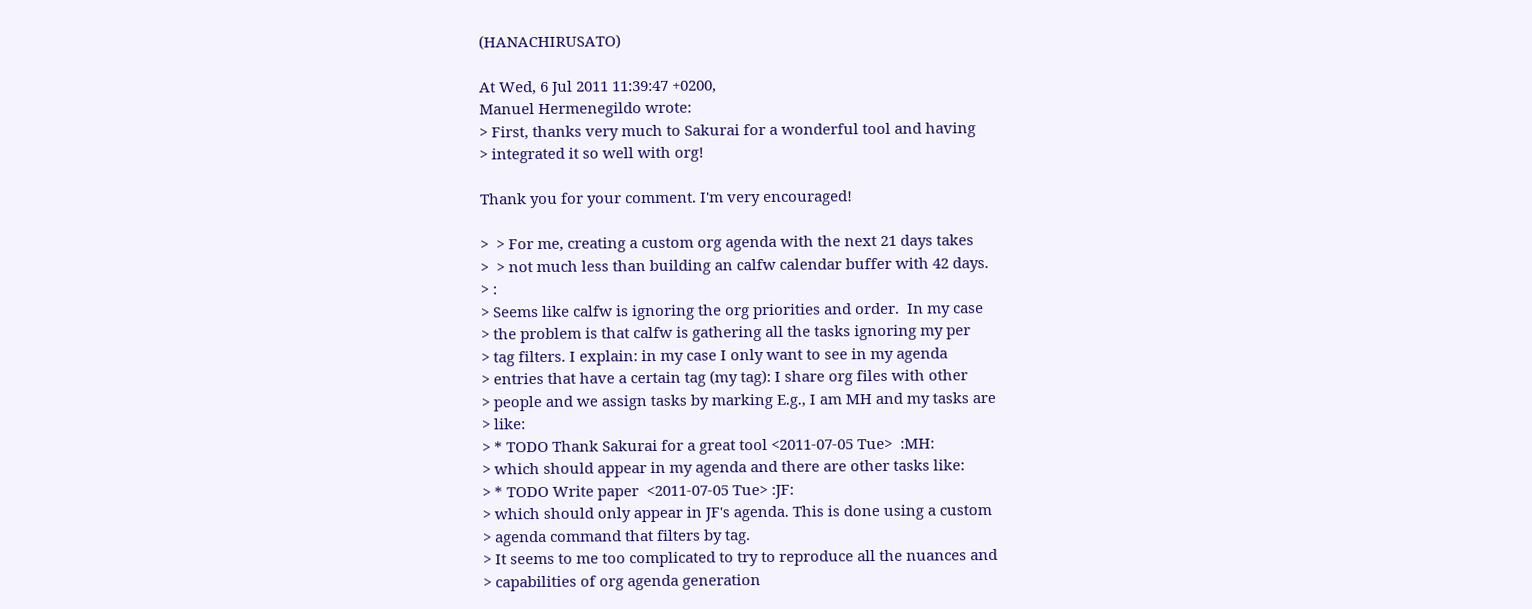(HANACHIRUSATO)

At Wed, 6 Jul 2011 11:39:47 +0200,
Manuel Hermenegildo wrote:
> First, thanks very much to Sakurai for a wonderful tool and having
> integrated it so well with org!

Thank you for your comment. I'm very encouraged!

>  > For me, creating a custom org agenda with the next 21 days takes
>  > not much less than building an calfw calendar buffer with 42 days.
> :
> Seems like calfw is ignoring the org priorities and order.  In my case
> the problem is that calfw is gathering all the tasks ignoring my per
> tag filters. I explain: in my case I only want to see in my agenda
> entries that have a certain tag (my tag): I share org files with other
> people and we assign tasks by marking E.g., I am MH and my tasks are
> like:
> * TODO Thank Sakurai for a great tool <2011-07-05 Tue>  :MH:
> which should appear in my agenda and there are other tasks like:
> * TODO Write paper  <2011-07-05 Tue> :JF:
> which should only appear in JF's agenda. This is done using a custom
> agenda command that filters by tag.
> It seems to me too complicated to try to reproduce all the nuances and
> capabilities of org agenda generation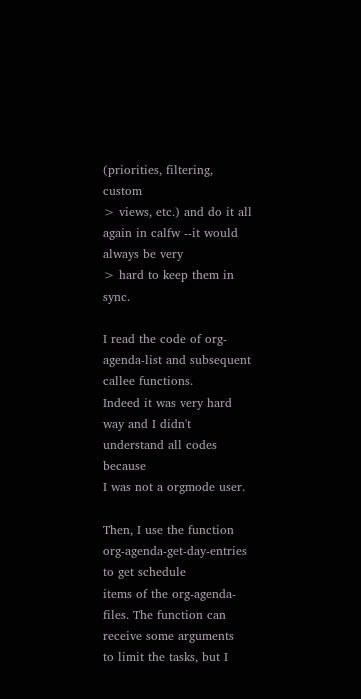(priorities, filtering, custom
> views, etc.) and do it all again in calfw --it would always be very
> hard to keep them in sync.

I read the code of org-agenda-list and subsequent callee functions.
Indeed it was very hard way and I didn't understand all codes because
I was not a orgmode user.

Then, I use the function org-agenda-get-day-entries to get schedule
items of the org-agenda-files. The function can receive some arguments
to limit the tasks, but I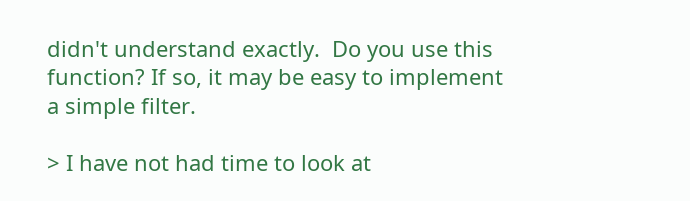didn't understand exactly.  Do you use this
function? If so, it may be easy to implement a simple filter.

> I have not had time to look at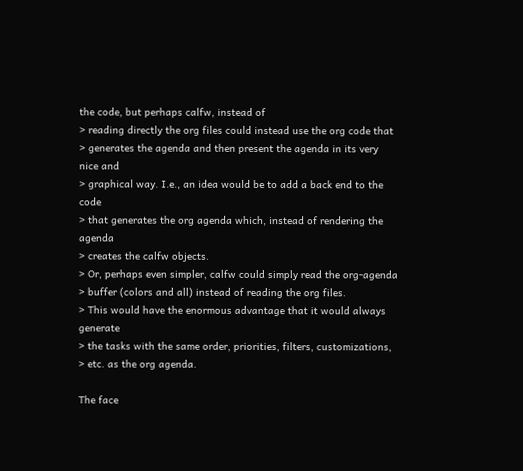the code, but perhaps calfw, instead of
> reading directly the org files could instead use the org code that
> generates the agenda and then present the agenda in its very nice and
> graphical way. I.e., an idea would be to add a back end to the code
> that generates the org agenda which, instead of rendering the agenda
> creates the calfw objects.
> Or, perhaps even simpler, calfw could simply read the org-agenda
> buffer (colors and all) instead of reading the org files.
> This would have the enormous advantage that it would always generate
> the tasks with the same order, priorities, filters, customizations,
> etc. as the org agenda.

The face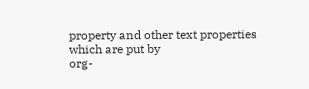property and other text properties which are put by
org-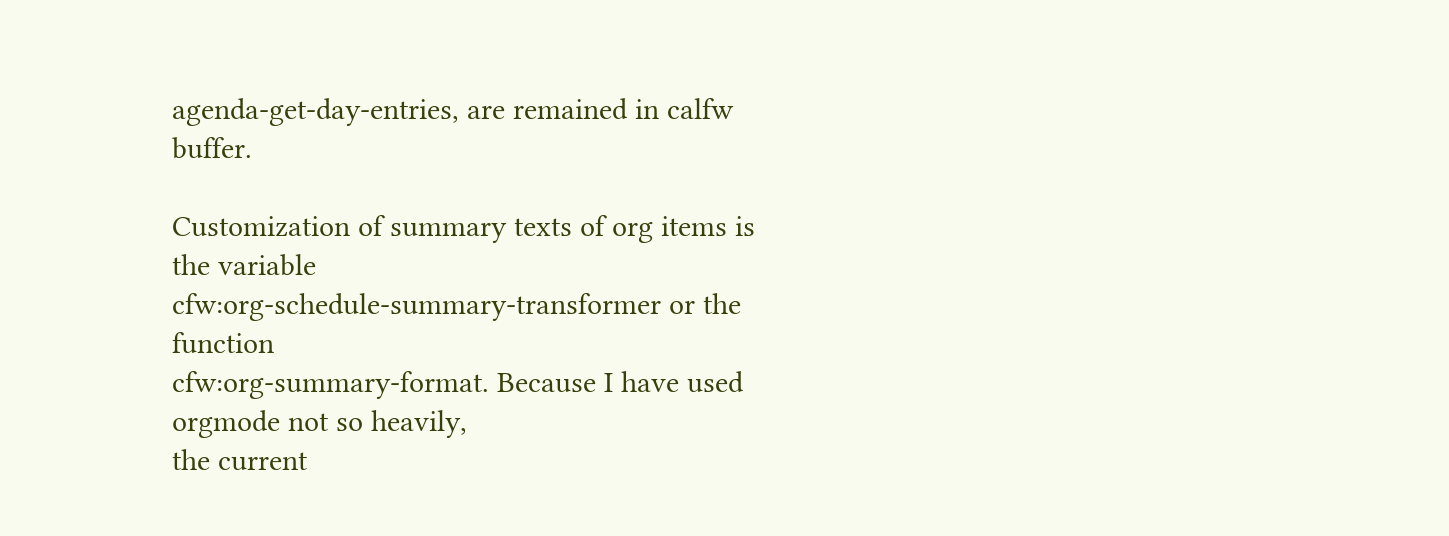agenda-get-day-entries, are remained in calfw buffer.

Customization of summary texts of org items is the variable
cfw:org-schedule-summary-transformer or the function
cfw:org-summary-format. Because I have used orgmode not so heavily,
the current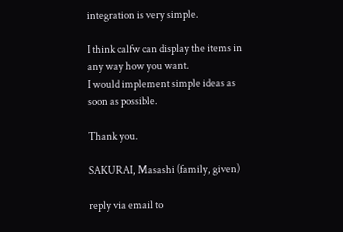integration is very simple.

I think calfw can display the items in any way how you want.
I would implement simple ideas as soon as possible.

Thank you.

SAKURAI, Masashi (family, given)

reply via email to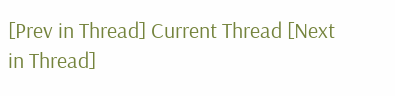[Prev in Thread] Current Thread [Next in Thread]